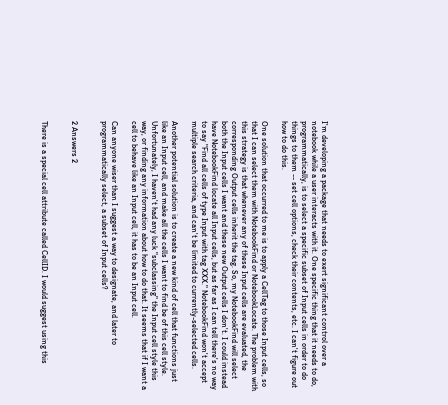I'm developing a package that needs to exert significant control over a notebook while a user interacts with it. One specific thing that it needs to do, programmatically, is to select a specific subset of Input cells in order to do things to them -- set cell options, check their contents, etc. I can't figure out how to do this.

One solution that occurred to me is to apply a CellTag to those Input cells, so that I can select them with NotebookFind or NotebookLocate. The problem with this strategy is that whenever any of these Input cells are evaluated, the corresponding Output cells inherit the tag. So, my NotebookFind will select both the Input cells I want and these new Output cells I don't. I could instead have NotebookFind locate all Input cells, but as far as I can tell there's no way to say "Find all cells of type Input with tag XXX." NotebookFind won't accept multiple search criteria, and can't be limited to currently-selected cells.

Another potential solution is to create a new kind of cell that functions just like an Input cell, and make all the cells I want to find be of this cell style. Unfortunately, I haven't had any luck "subclassing" the Input cell style this way, or finding any information about how to do that. It seems that if I want a cell to behave like an Input cell, it has to be an Input cell.

Can anyone wiser than I suggest a way to designate, and later to programmatically select, a subset of Input cells?


2 Answers 2


There is a special cell attribute called CellID. I would suggest using this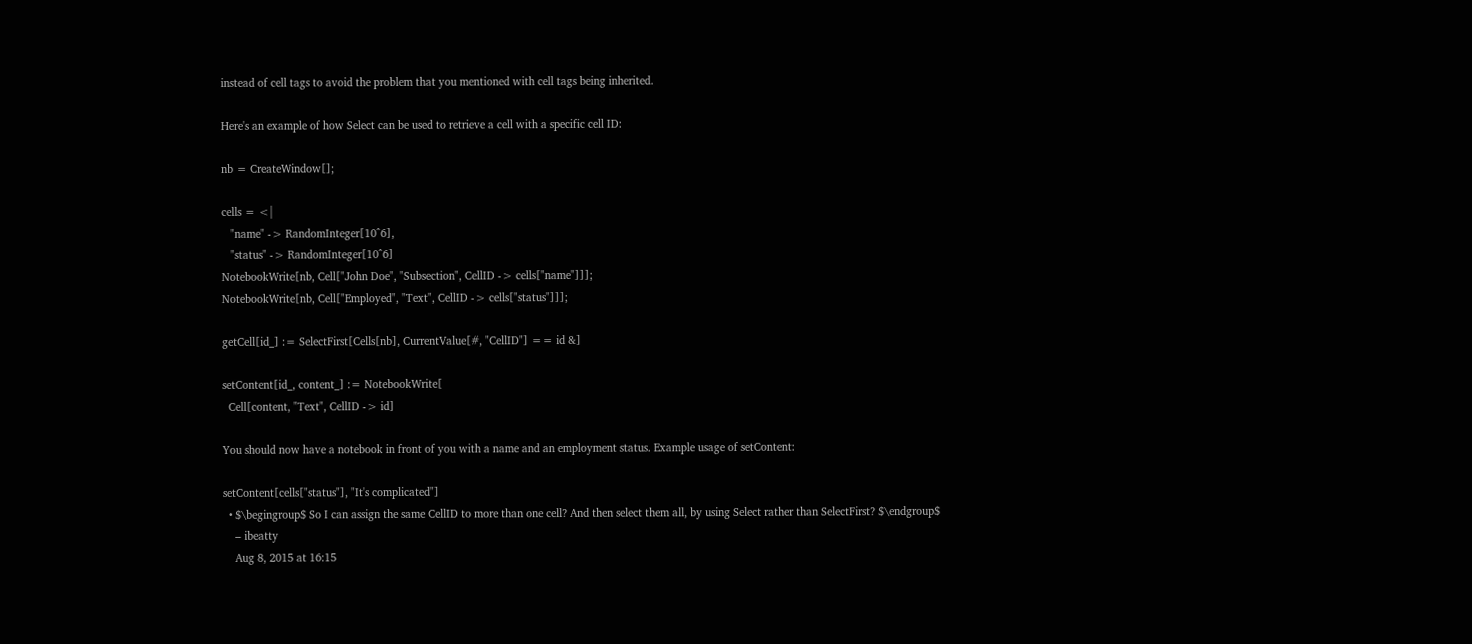instead of cell tags to avoid the problem that you mentioned with cell tags being inherited.

Here's an example of how Select can be used to retrieve a cell with a specific cell ID:

nb = CreateWindow[];

cells = <|
   "name" -> RandomInteger[10^6],
   "status" -> RandomInteger[10^6]
NotebookWrite[nb, Cell["John Doe", "Subsection", CellID -> cells["name"]]];
NotebookWrite[nb, Cell["Employed", "Text", CellID -> cells["status"]]];

getCell[id_] := SelectFirst[Cells[nb], CurrentValue[#, "CellID"] == id &]

setContent[id_, content_] := NotebookWrite[
  Cell[content, "Text", CellID -> id]

You should now have a notebook in front of you with a name and an employment status. Example usage of setContent:

setContent[cells["status"], "It's complicated"]
  • $\begingroup$ So I can assign the same CellID to more than one cell? And then select them all, by using Select rather than SelectFirst? $\endgroup$
    – ibeatty
    Aug 8, 2015 at 16:15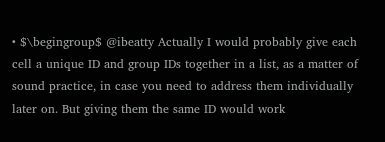• $\begingroup$ @ibeatty Actually I would probably give each cell a unique ID and group IDs together in a list, as a matter of sound practice, in case you need to address them individually later on. But giving them the same ID would work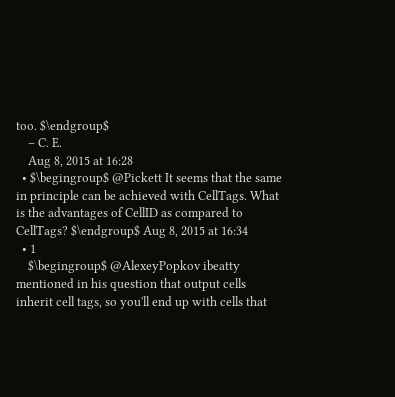too. $\endgroup$
    – C. E.
    Aug 8, 2015 at 16:28
  • $\begingroup$ @Pickett It seems that the same in principle can be achieved with CellTags. What is the advantages of CellID as compared to CellTags? $\endgroup$ Aug 8, 2015 at 16:34
  • 1
    $\begingroup$ @AlexeyPopkov ibeatty mentioned in his question that output cells inherit cell tags, so you'll end up with cells that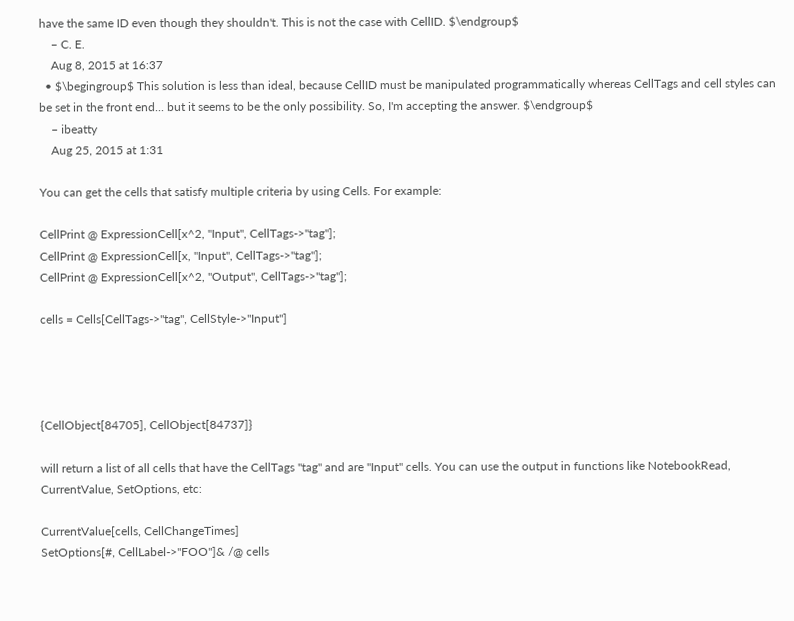have the same ID even though they shouldn't. This is not the case with CellID. $\endgroup$
    – C. E.
    Aug 8, 2015 at 16:37
  • $\begingroup$ This solution is less than ideal, because CellID must be manipulated programmatically whereas CellTags and cell styles can be set in the front end... but it seems to be the only possibility. So, I'm accepting the answer. $\endgroup$
    – ibeatty
    Aug 25, 2015 at 1:31

You can get the cells that satisfy multiple criteria by using Cells. For example:

CellPrint @ ExpressionCell[x^2, "Input", CellTags->"tag"];
CellPrint @ ExpressionCell[x, "Input", CellTags->"tag"];
CellPrint @ ExpressionCell[x^2, "Output", CellTags->"tag"];

cells = Cells[CellTags->"tag", CellStyle->"Input"]




{CellObject[84705], CellObject[84737]}

will return a list of all cells that have the CellTags "tag" and are "Input" cells. You can use the output in functions like NotebookRead, CurrentValue, SetOptions, etc:

CurrentValue[cells, CellChangeTimes]
SetOptions[#, CellLabel->"FOO"]& /@ cells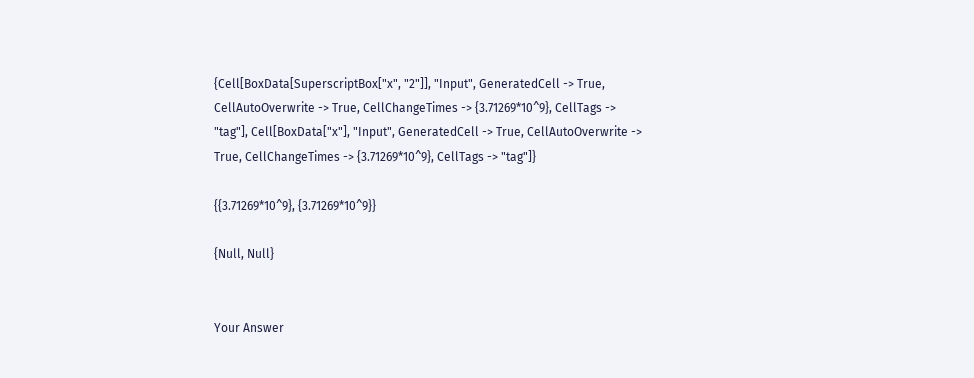{Cell[BoxData[SuperscriptBox["x", "2"]], "Input", GeneratedCell -> True, CellAutoOverwrite -> True, CellChangeTimes -> {3.71269*10^9}, CellTags -> "tag"], Cell[BoxData["x"], "Input", GeneratedCell -> True, CellAutoOverwrite -> True, CellChangeTimes -> {3.71269*10^9}, CellTags -> "tag"]}

{{3.71269*10^9}, {3.71269*10^9}}

{Null, Null}


Your Answer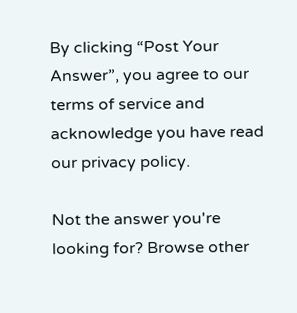By clicking “Post Your Answer”, you agree to our terms of service and acknowledge you have read our privacy policy.

Not the answer you're looking for? Browse other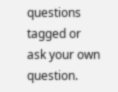questions tagged or ask your own question.